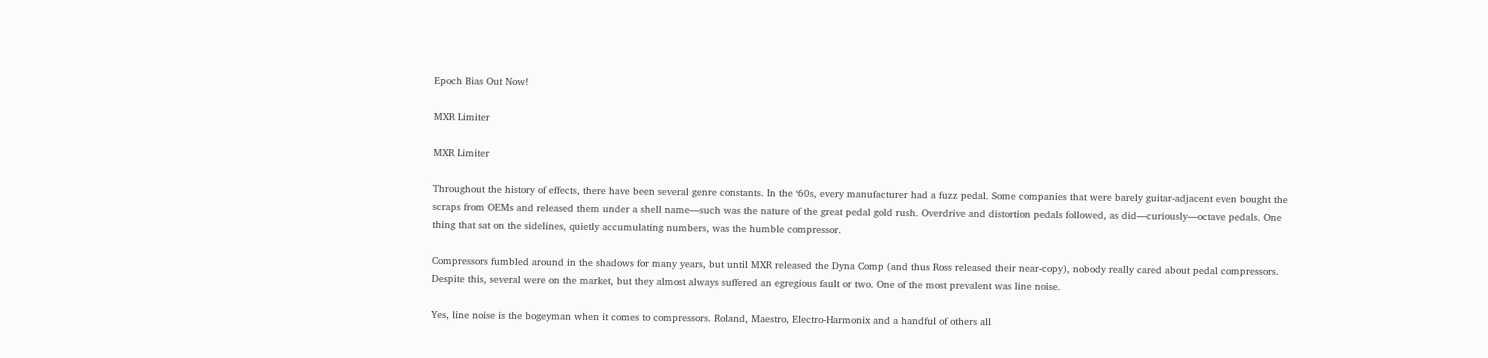Epoch Bias Out Now!

MXR Limiter

MXR Limiter

Throughout the history of effects, there have been several genre constants. In the ‘60s, every manufacturer had a fuzz pedal. Some companies that were barely guitar-adjacent even bought the scraps from OEMs and released them under a shell name—such was the nature of the great pedal gold rush. Overdrive and distortion pedals followed, as did—curiously—octave pedals. One thing that sat on the sidelines, quietly accumulating numbers, was the humble compressor.

Compressors fumbled around in the shadows for many years, but until MXR released the Dyna Comp (and thus Ross released their near-copy), nobody really cared about pedal compressors. Despite this, several were on the market, but they almost always suffered an egregious fault or two. One of the most prevalent was line noise.

Yes, line noise is the bogeyman when it comes to compressors. Roland, Maestro, Electro-Harmonix and a handful of others all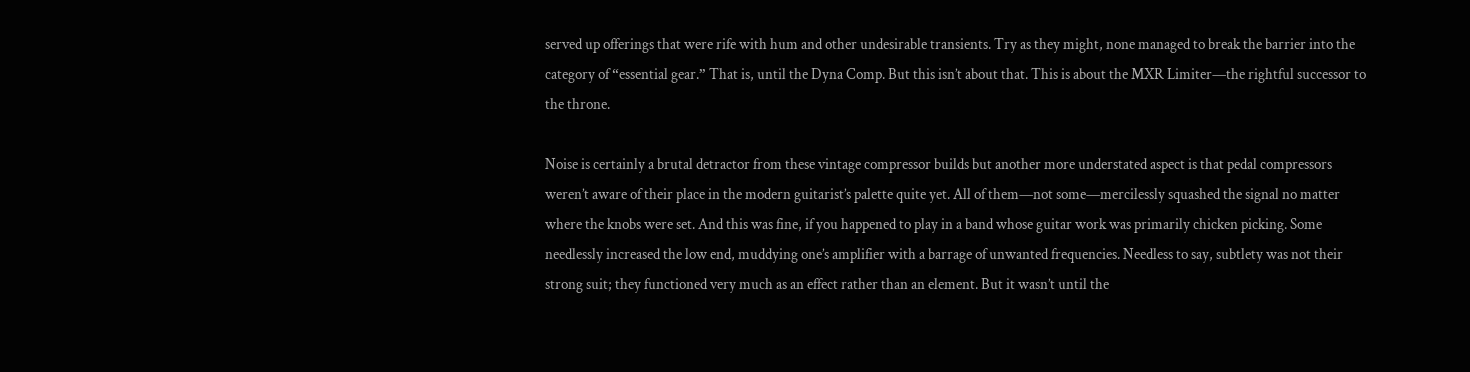served up offerings that were rife with hum and other undesirable transients. Try as they might, none managed to break the barrier into the category of “essential gear.” That is, until the Dyna Comp. But this isn’t about that. This is about the MXR Limiter—the rightful successor to the throne.

Noise is certainly a brutal detractor from these vintage compressor builds but another more understated aspect is that pedal compressors weren’t aware of their place in the modern guitarist’s palette quite yet. All of them—not some—mercilessly squashed the signal no matter where the knobs were set. And this was fine, if you happened to play in a band whose guitar work was primarily chicken picking. Some needlessly increased the low end, muddying one’s amplifier with a barrage of unwanted frequencies. Needless to say, subtlety was not their strong suit; they functioned very much as an effect rather than an element. But it wasn’t until the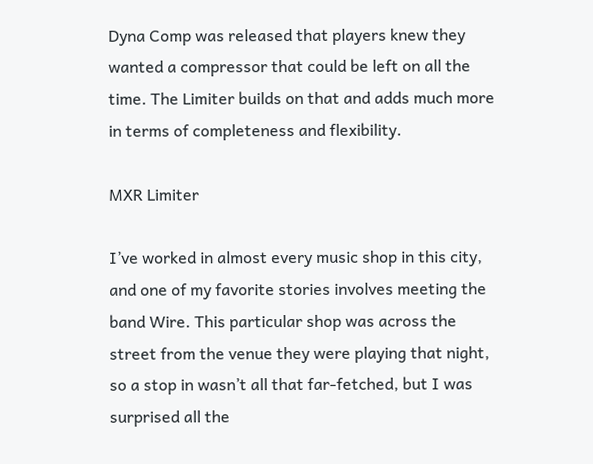Dyna Comp was released that players knew they wanted a compressor that could be left on all the time. The Limiter builds on that and adds much more in terms of completeness and flexibility.

MXR Limiter

I’ve worked in almost every music shop in this city, and one of my favorite stories involves meeting the band Wire. This particular shop was across the street from the venue they were playing that night, so a stop in wasn’t all that far-fetched, but I was surprised all the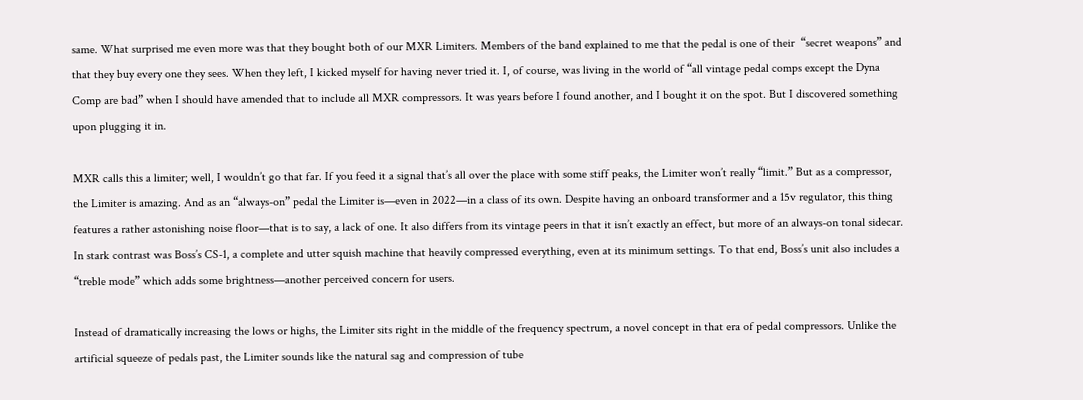same. What surprised me even more was that they bought both of our MXR Limiters. Members of the band explained to me that the pedal is one of their  “secret weapons” and that they buy every one they sees. When they left, I kicked myself for having never tried it. I, of course, was living in the world of “all vintage pedal comps except the Dyna Comp are bad” when I should have amended that to include all MXR compressors. It was years before I found another, and I bought it on the spot. But I discovered something upon plugging it in.

MXR calls this a limiter; well, I wouldn’t go that far. If you feed it a signal that’s all over the place with some stiff peaks, the Limiter won’t really “limit.” But as a compressor, the Limiter is amazing. And as an “always-on” pedal the Limiter is—even in 2022—in a class of its own. Despite having an onboard transformer and a 15v regulator, this thing features a rather astonishing noise floor—that is to say, a lack of one. It also differs from its vintage peers in that it isn’t exactly an effect, but more of an always-on tonal sidecar. In stark contrast was Boss’s CS-1, a complete and utter squish machine that heavily compressed everything, even at its minimum settings. To that end, Boss’s unit also includes a “treble mode” which adds some brightness—another perceived concern for users.

Instead of dramatically increasing the lows or highs, the Limiter sits right in the middle of the frequency spectrum, a novel concept in that era of pedal compressors. Unlike the artificial squeeze of pedals past, the Limiter sounds like the natural sag and compression of tube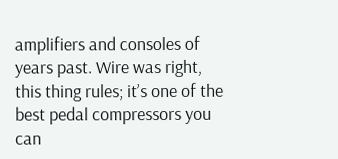amplifiers and consoles of years past. Wire was right, this thing rules; it’s one of the best pedal compressors you can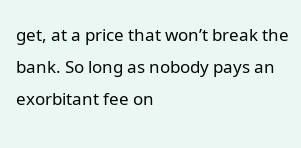get, at a price that won’t break the bank. So long as nobody pays an exorbitant fee on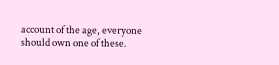account of the age, everyone should own one of these.